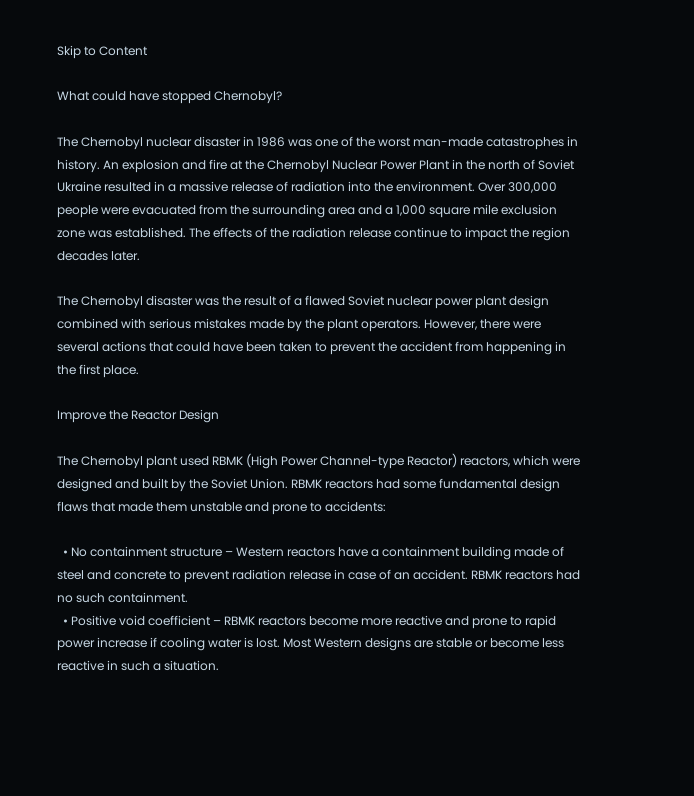Skip to Content

What could have stopped Chernobyl?

The Chernobyl nuclear disaster in 1986 was one of the worst man-made catastrophes in history. An explosion and fire at the Chernobyl Nuclear Power Plant in the north of Soviet Ukraine resulted in a massive release of radiation into the environment. Over 300,000 people were evacuated from the surrounding area and a 1,000 square mile exclusion zone was established. The effects of the radiation release continue to impact the region decades later.

The Chernobyl disaster was the result of a flawed Soviet nuclear power plant design combined with serious mistakes made by the plant operators. However, there were several actions that could have been taken to prevent the accident from happening in the first place.

Improve the Reactor Design

The Chernobyl plant used RBMK (High Power Channel-type Reactor) reactors, which were designed and built by the Soviet Union. RBMK reactors had some fundamental design flaws that made them unstable and prone to accidents:

  • No containment structure – Western reactors have a containment building made of steel and concrete to prevent radiation release in case of an accident. RBMK reactors had no such containment.
  • Positive void coefficient – RBMK reactors become more reactive and prone to rapid power increase if cooling water is lost. Most Western designs are stable or become less reactive in such a situation.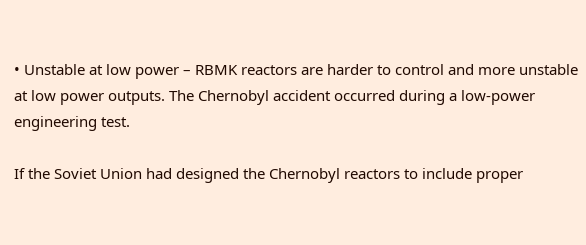• Unstable at low power – RBMK reactors are harder to control and more unstable at low power outputs. The Chernobyl accident occurred during a low-power engineering test.

If the Soviet Union had designed the Chernobyl reactors to include proper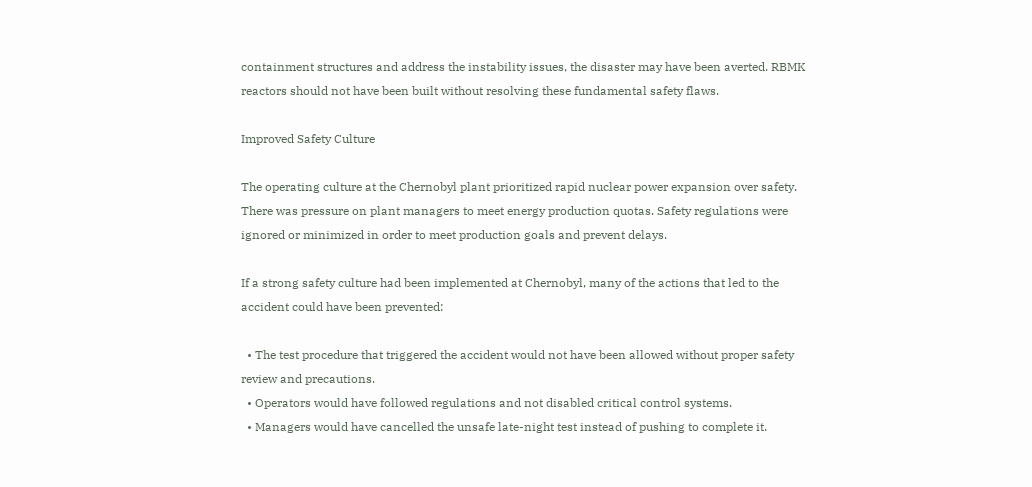containment structures and address the instability issues, the disaster may have been averted. RBMK reactors should not have been built without resolving these fundamental safety flaws.

Improved Safety Culture

The operating culture at the Chernobyl plant prioritized rapid nuclear power expansion over safety. There was pressure on plant managers to meet energy production quotas. Safety regulations were ignored or minimized in order to meet production goals and prevent delays.

If a strong safety culture had been implemented at Chernobyl, many of the actions that led to the accident could have been prevented:

  • The test procedure that triggered the accident would not have been allowed without proper safety review and precautions.
  • Operators would have followed regulations and not disabled critical control systems.
  • Managers would have cancelled the unsafe late-night test instead of pushing to complete it.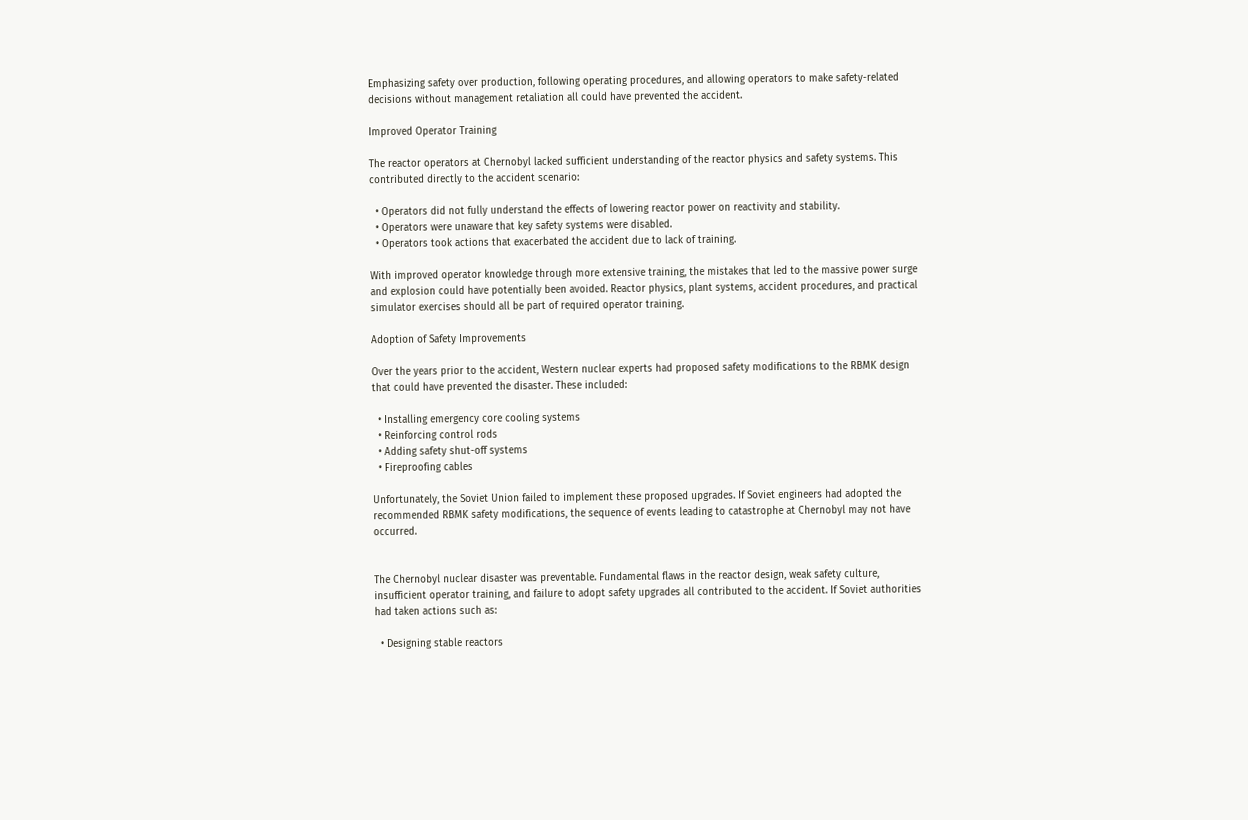Emphasizing safety over production, following operating procedures, and allowing operators to make safety-related decisions without management retaliation all could have prevented the accident.

Improved Operator Training

The reactor operators at Chernobyl lacked sufficient understanding of the reactor physics and safety systems. This contributed directly to the accident scenario:

  • Operators did not fully understand the effects of lowering reactor power on reactivity and stability.
  • Operators were unaware that key safety systems were disabled.
  • Operators took actions that exacerbated the accident due to lack of training.

With improved operator knowledge through more extensive training, the mistakes that led to the massive power surge and explosion could have potentially been avoided. Reactor physics, plant systems, accident procedures, and practical simulator exercises should all be part of required operator training.

Adoption of Safety Improvements

Over the years prior to the accident, Western nuclear experts had proposed safety modifications to the RBMK design that could have prevented the disaster. These included:

  • Installing emergency core cooling systems
  • Reinforcing control rods
  • Adding safety shut-off systems
  • Fireproofing cables

Unfortunately, the Soviet Union failed to implement these proposed upgrades. If Soviet engineers had adopted the recommended RBMK safety modifications, the sequence of events leading to catastrophe at Chernobyl may not have occurred.


The Chernobyl nuclear disaster was preventable. Fundamental flaws in the reactor design, weak safety culture, insufficient operator training, and failure to adopt safety upgrades all contributed to the accident. If Soviet authorities had taken actions such as:

  • Designing stable reactors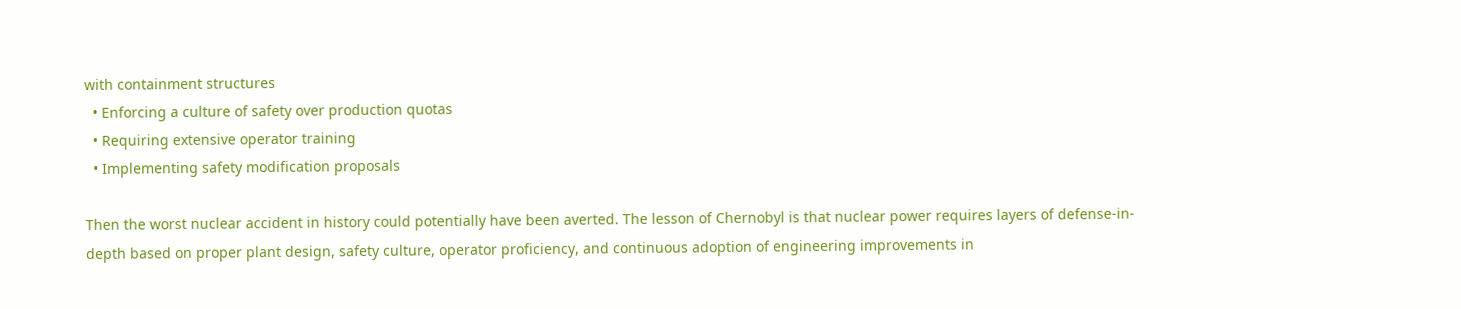with containment structures
  • Enforcing a culture of safety over production quotas
  • Requiring extensive operator training
  • Implementing safety modification proposals

Then the worst nuclear accident in history could potentially have been averted. The lesson of Chernobyl is that nuclear power requires layers of defense-in-depth based on proper plant design, safety culture, operator proficiency, and continuous adoption of engineering improvements in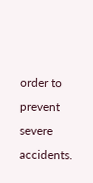order to prevent severe accidents.